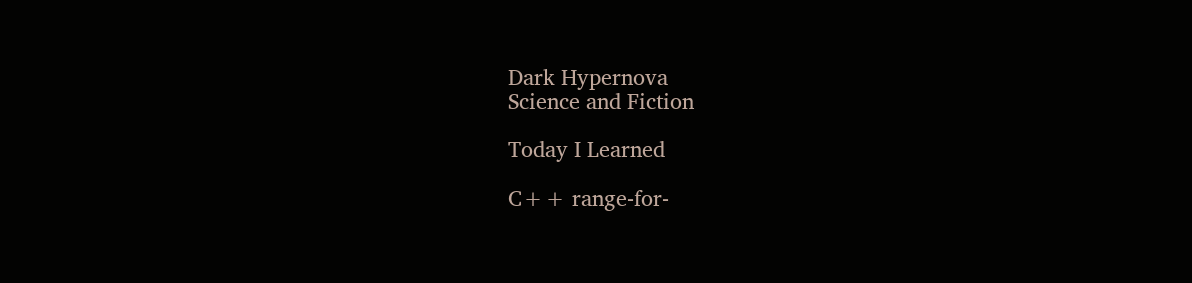Dark Hypernova
Science and Fiction

Today I Learned

C++ range-for-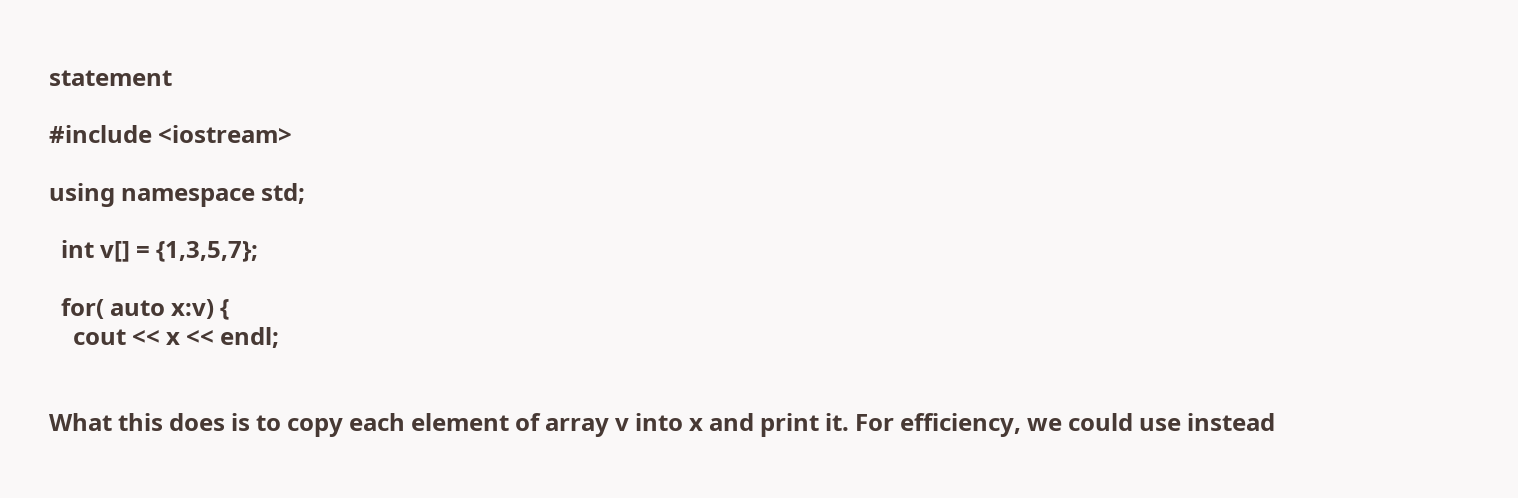statement

#include <iostream>

using namespace std;

  int v[] = {1,3,5,7};

  for( auto x:v) {
    cout << x << endl;


What this does is to copy each element of array v into x and print it. For efficiency, we could use instead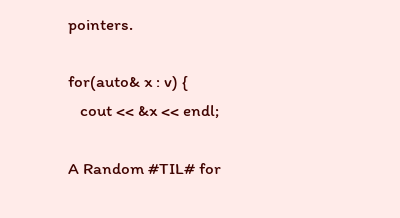pointers.

for(auto& x : v) {
   cout << &x << endl;

A Random #TIL# for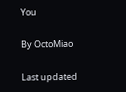You

By OctoMiao

Last updated